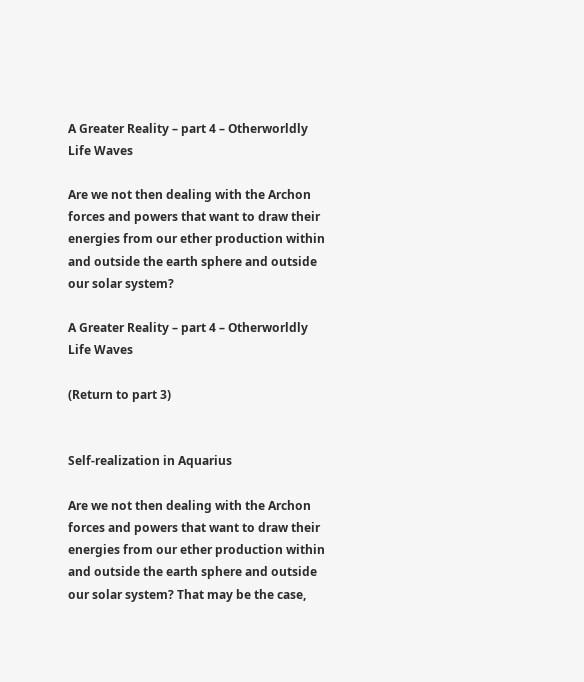A Greater Reality – part 4 – Otherworldly Life Waves

Are we not then dealing with the Archon forces and powers that want to draw their energies from our ether production within and outside the earth sphere and outside our solar system?

A Greater Reality – part 4 – Otherworldly Life Waves

(Return to part 3)


Self-realization in Aquarius

Are we not then dealing with the Archon forces and powers that want to draw their energies from our ether production within and outside the earth sphere and outside our solar system? That may be the case,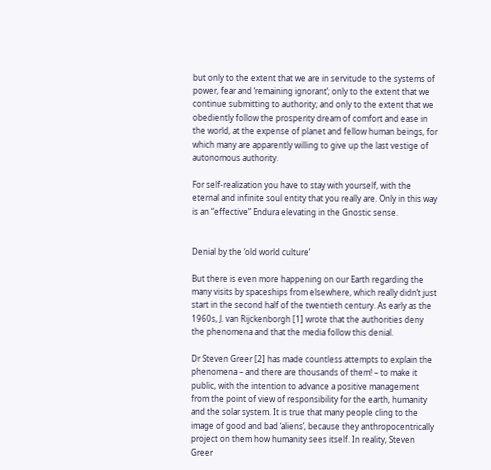but only to the extent that we are in servitude to the systems of power, fear and ‘remaining ignorant’; only to the extent that we continue submitting to authority; and only to the extent that we obediently follow the prosperity dream of comfort and ease in the world, at the expense of planet and fellow human beings, for which many are apparently willing to give up the last vestige of autonomous authority.

For self-realization you have to stay with yourself, with the eternal and infinite soul entity that you really are. Only in this way is an “effective” Endura elevating in the Gnostic sense.


Denial by the ‘old world culture’

But there is even more happening on our Earth regarding the many visits by spaceships from elsewhere, which really didn’t just start in the second half of the twentieth century. As early as the 1960s, J. van Rijckenborgh [1] wrote that the authorities deny the phenomena and that the media follow this denial.

Dr Steven Greer [2] has made countless attempts to explain the phenomena – and there are thousands of them! – to make it public, with the intention to advance a positive management from the point of view of responsibility for the earth, humanity and the solar system. It is true that many people cling to the image of good and bad ‘aliens’, because they anthropocentrically project on them how humanity sees itself. In reality, Steven Greer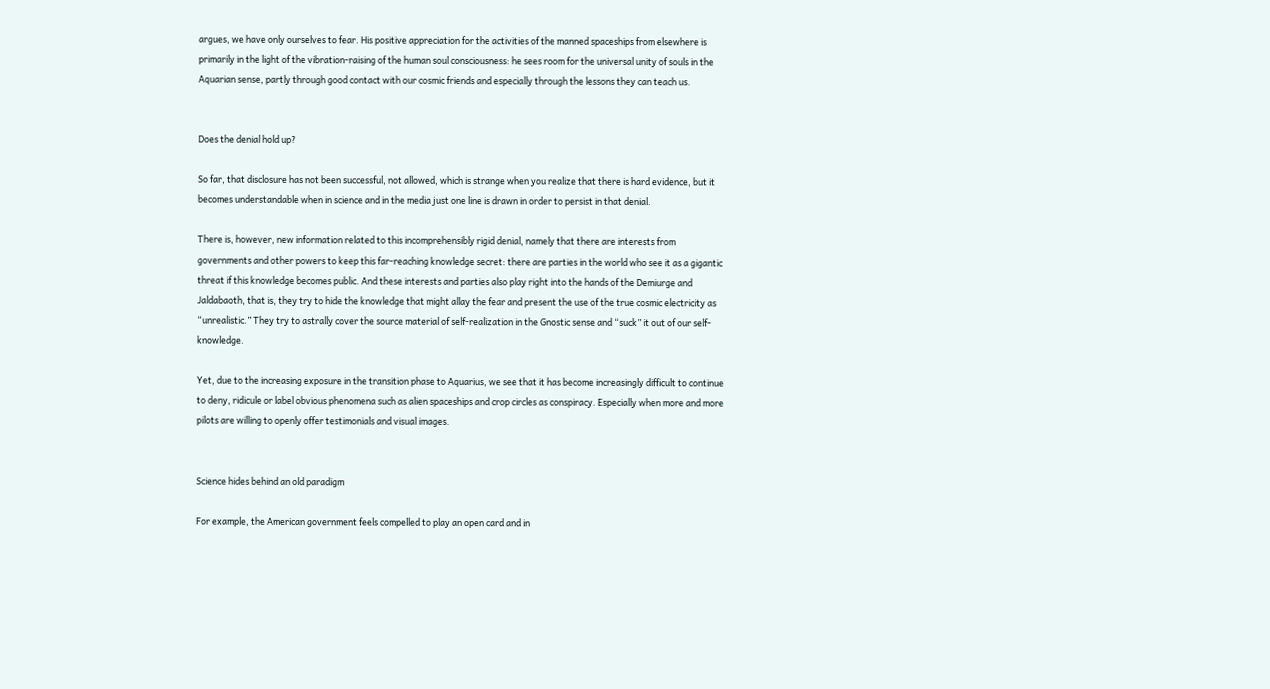argues, we have only ourselves to fear. His positive appreciation for the activities of the manned spaceships from elsewhere is primarily in the light of the vibration-raising of the human soul consciousness: he sees room for the universal unity of souls in the Aquarian sense, partly through good contact with our cosmic friends and especially through the lessons they can teach us.


Does the denial hold up?

So far, that disclosure has not been successful, not allowed, which is strange when you realize that there is hard evidence, but it becomes understandable when in science and in the media just one line is drawn in order to persist in that denial.

There is, however, new information related to this incomprehensibly rigid denial, namely that there are interests from governments and other powers to keep this far-reaching knowledge secret: there are parties in the world who see it as a gigantic threat if this knowledge becomes public. And these interests and parties also play right into the hands of the Demiurge and Jaldabaoth, that is, they try to hide the knowledge that might allay the fear and present the use of the true cosmic electricity as “unrealistic.” They try to astrally cover the source material of self-realization in the Gnostic sense and “suck” it out of our self-knowledge.

Yet, due to the increasing exposure in the transition phase to Aquarius, we see that it has become increasingly difficult to continue to deny, ridicule or label obvious phenomena such as alien spaceships and crop circles as conspiracy. Especially when more and more  pilots are willing to openly offer testimonials and visual images.


Science hides behind an old paradigm

For example, the American government feels compelled to play an open card and in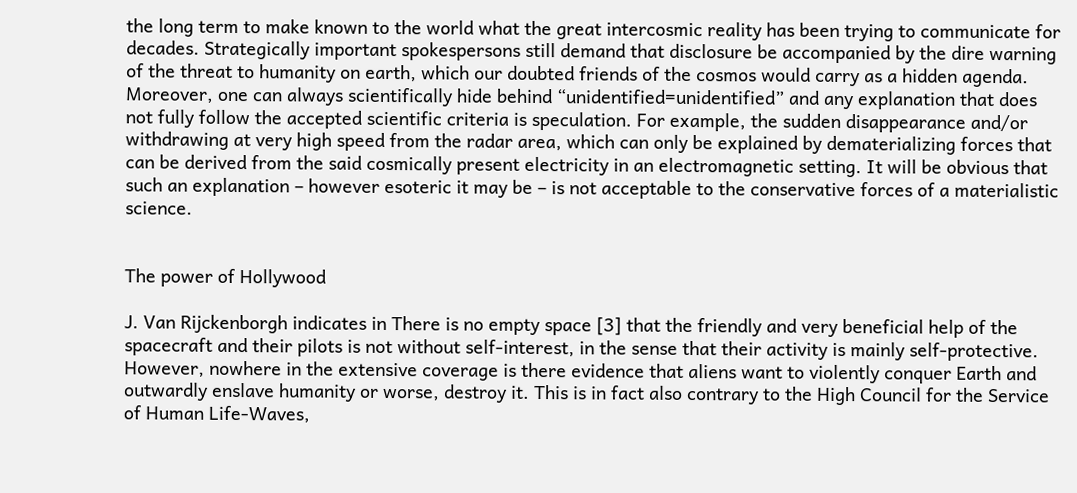the long term to make known to the world what the great intercosmic reality has been trying to communicate for decades. Strategically important spokespersons still demand that disclosure be accompanied by the dire warning of the threat to humanity on earth, which our doubted friends of the cosmos would carry as a hidden agenda. Moreover, one can always scientifically hide behind “unidentified=unidentified” and any explanation that does not fully follow the accepted scientific criteria is speculation. For example, the sudden disappearance and/or withdrawing at very high speed from the radar area, which can only be explained by dematerializing forces that can be derived from the said cosmically present electricity in an electromagnetic setting. It will be obvious that such an explanation – however esoteric it may be – is not acceptable to the conservative forces of a materialistic science.


The power of Hollywood

J. Van Rijckenborgh indicates in There is no empty space [3] that the friendly and very beneficial help of the spacecraft and their pilots is not without self-interest, in the sense that their activity is mainly self-protective. However, nowhere in the extensive coverage is there evidence that aliens want to violently conquer Earth and outwardly enslave humanity or worse, destroy it. This is in fact also contrary to the High Council for the Service of Human Life-Waves,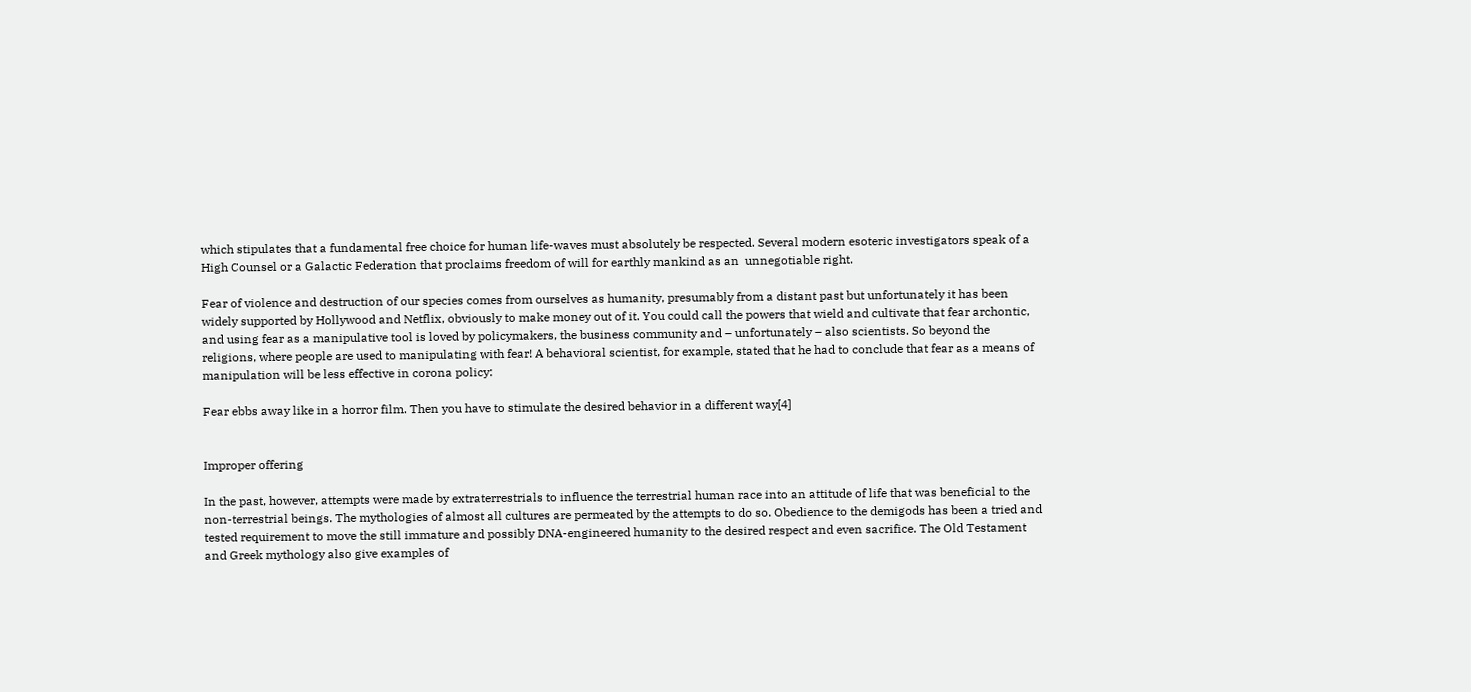which stipulates that a fundamental free choice for human life-waves must absolutely be respected. Several modern esoteric investigators speak of a High Counsel or a Galactic Federation that proclaims freedom of will for earthly mankind as an  unnegotiable right.

Fear of violence and destruction of our species comes from ourselves as humanity, presumably from a distant past but unfortunately it has been widely supported by Hollywood and Netflix, obviously to make money out of it. You could call the powers that wield and cultivate that fear archontic, and using fear as a manipulative tool is loved by policymakers, the business community and – unfortunately – also scientists. So beyond the religions, where people are used to manipulating with fear! A behavioral scientist, for example, stated that he had to conclude that fear as a means of manipulation will be less effective in corona policy:

Fear ebbs away like in a horror film. Then you have to stimulate the desired behavior in a different way[4]


Improper offering

In the past, however, attempts were made by extraterrestrials to influence the terrestrial human race into an attitude of life that was beneficial to the non-terrestrial beings. The mythologies of almost all cultures are permeated by the attempts to do so. Obedience to the demigods has been a tried and tested requirement to move the still immature and possibly DNA-engineered humanity to the desired respect and even sacrifice. The Old Testament and Greek mythology also give examples of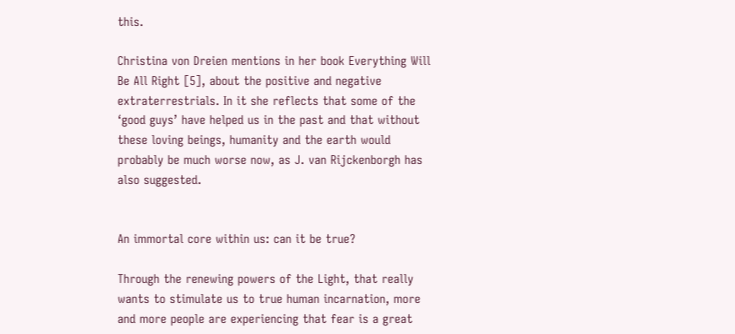this.

Christina von Dreien mentions in her book Everything Will Be All Right [5], about the positive and negative extraterrestrials. In it she reflects that some of the ‘good guys’ have helped us in the past and that without these loving beings, humanity and the earth would probably be much worse now, as J. van Rijckenborgh has also suggested.


An immortal core within us: can it be true?

Through the renewing powers of the Light, that really wants to stimulate us to true human incarnation, more and more people are experiencing that fear is a great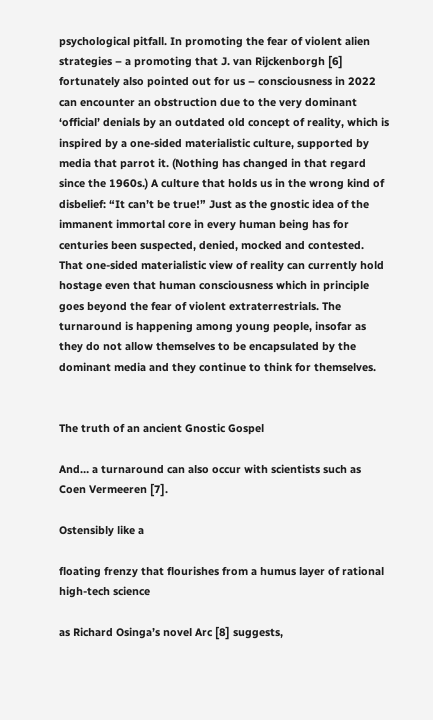psychological pitfall. In promoting the fear of violent alien strategies – a promoting that J. van Rijckenborgh [6] fortunately also pointed out for us – consciousness in 2022 can encounter an obstruction due to the very dominant ‘official’ denials by an outdated old concept of reality, which is inspired by a one-sided materialistic culture, supported by media that parrot it. (Nothing has changed in that regard since the 1960s.) A culture that holds us in the wrong kind of disbelief: “It can’t be true!” Just as the gnostic idea of the immanent immortal core in every human being has for centuries been suspected, denied, mocked and contested. That one-sided materialistic view of reality can currently hold hostage even that human consciousness which in principle goes beyond the fear of violent extraterrestrials. The turnaround is happening among young people, insofar as they do not allow themselves to be encapsulated by the dominant media and they continue to think for themselves.


The truth of an ancient Gnostic Gospel

And… a turnaround can also occur with scientists such as Coen Vermeeren [7].

Ostensibly like a

floating frenzy that flourishes from a humus layer of rational high-tech science

as Richard Osinga’s novel Arc [8] suggests,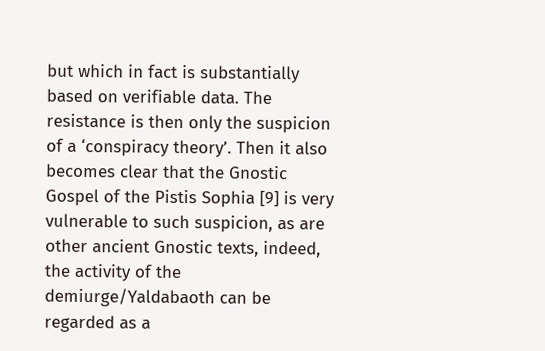but which in fact is substantially based on verifiable data. The resistance is then only the suspicion of a ‘conspiracy theory’. Then it also becomes clear that the Gnostic Gospel of the Pistis Sophia [9] is very vulnerable to such suspicion, as are other ancient Gnostic texts, indeed, the activity of the demiurge/Yaldabaoth can be regarded as a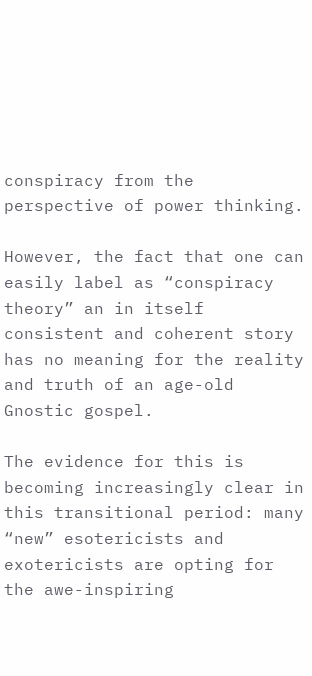conspiracy from the perspective of power thinking.

However, the fact that one can easily label as “conspiracy theory” an in itself consistent and coherent story has no meaning for the reality and truth of an age-old Gnostic gospel.

The evidence for this is becoming increasingly clear in this transitional period: many “new” esotericists and exotericists are opting for the awe-inspiring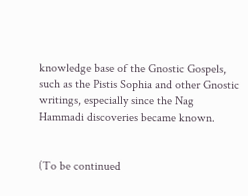knowledge base of the Gnostic Gospels, such as the Pistis Sophia and other Gnostic writings, especially since the Nag Hammadi discoveries became known.


(To be continued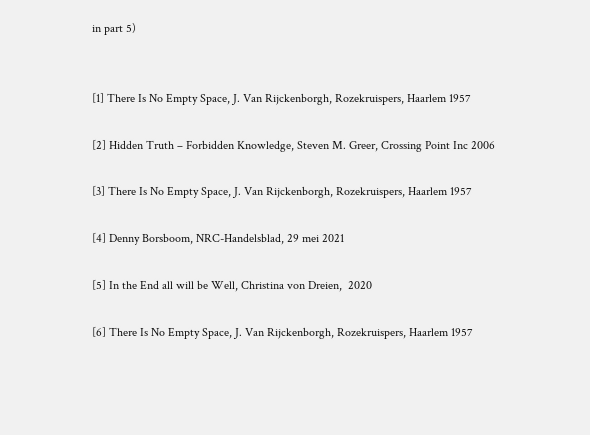in part 5)


[1] There Is No Empty Space, J. Van Rijckenborgh, Rozekruispers, Haarlem 1957

[2] Hidden Truth – Forbidden Knowledge, Steven M. Greer, Crossing Point Inc 2006

[3] There Is No Empty Space, J. Van Rijckenborgh, Rozekruispers, Haarlem 1957

[4] Denny Borsboom, NRC-Handelsblad, 29 mei 2021

[5] In the End all will be Well, Christina von Dreien,  2020

[6] There Is No Empty Space, J. Van Rijckenborgh, Rozekruispers, Haarlem 1957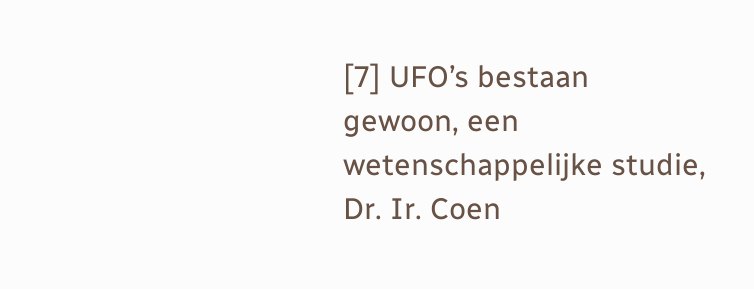[7] UFO’s bestaan gewoon, een wetenschappelijke studie, Dr. Ir. Coen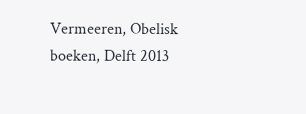Vermeeren, Obelisk boeken, Delft 2013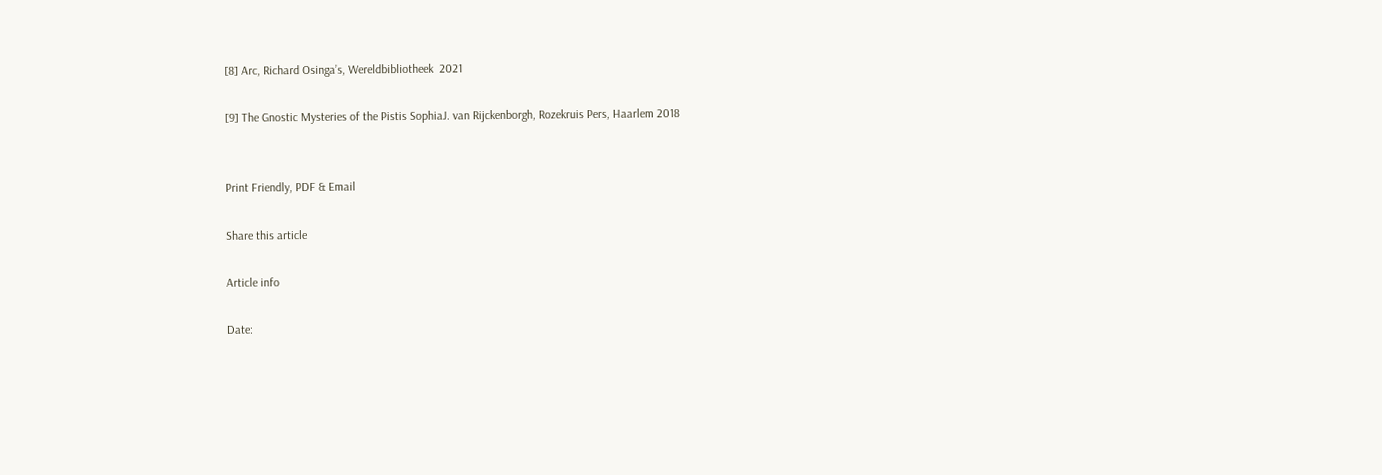[8] Arc, Richard Osinga’s, Wereldbibliotheek  2021

[9] The Gnostic Mysteries of the Pistis SophiaJ. van Rijckenborgh, Rozekruis Pers, Haarlem 2018


Print Friendly, PDF & Email

Share this article

Article info

Date: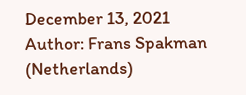December 13, 2021
Author: Frans Spakman (Netherlands)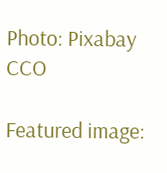Photo: Pixabay CCO

Featured image: